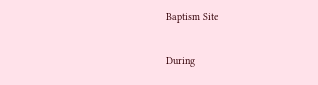Baptism Site

During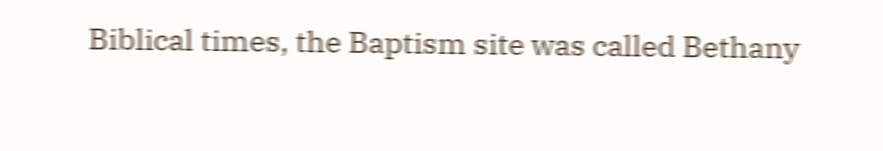Biblical times, the Baptism site was called Bethany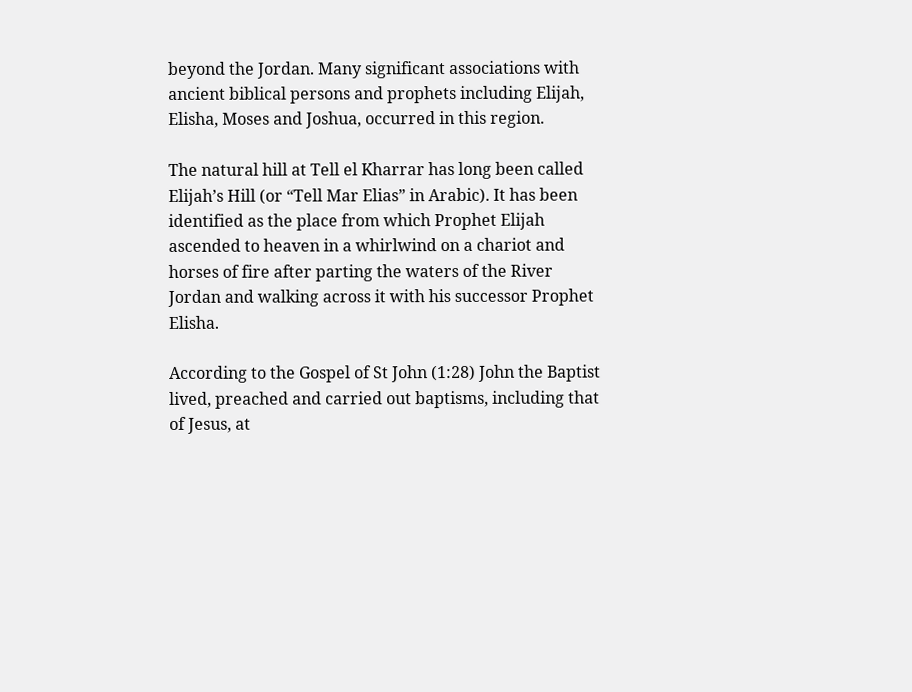beyond the Jordan. Many significant associations with ancient biblical persons and prophets including Elijah, Elisha, Moses and Joshua, occurred in this region.

The natural hill at Tell el Kharrar has long been called Elijah’s Hill (or “Tell Mar Elias” in Arabic). It has been identified as the place from which Prophet Elijah ascended to heaven in a whirlwind on a chariot and horses of fire after parting the waters of the River Jordan and walking across it with his successor Prophet Elisha.

According to the Gospel of St John (1:28) John the Baptist lived, preached and carried out baptisms, including that of Jesus, at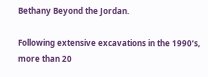Bethany Beyond the Jordan.

Following extensive excavations in the 1990’s, more than 20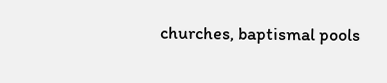churches, baptismal pools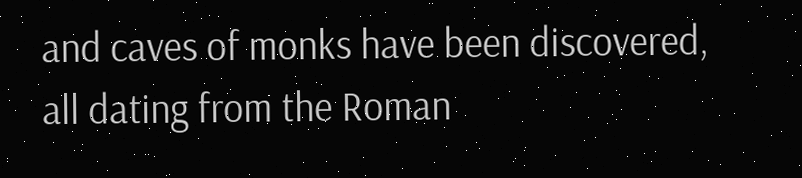and caves of monks have been discovered, all dating from the Roman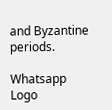and Byzantine periods.

Whatsapp Logo